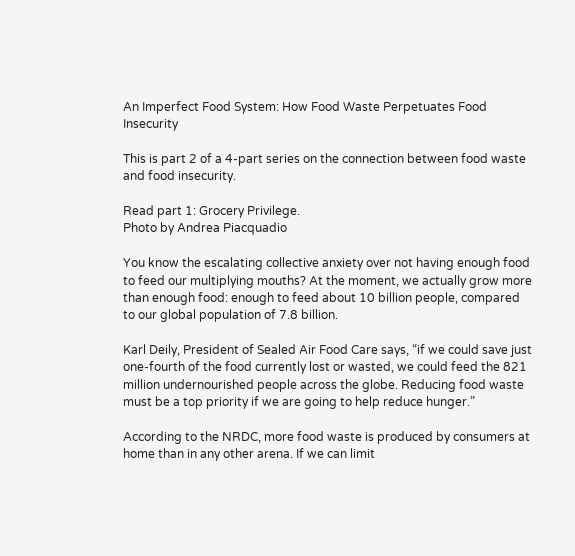An Imperfect Food System: How Food Waste Perpetuates Food Insecurity

This is part 2 of a 4-part series on the connection between food waste and food insecurity.

Read part 1: Grocery Privilege.
Photo by Andrea Piacquadio

You know the escalating collective anxiety over not having enough food to feed our multiplying mouths? At the moment, we actually grow more than enough food: enough to feed about 10 billion people, compared to our global population of 7.8 billion.

Karl Deily, President of Sealed Air Food Care says, “if we could save just one-fourth of the food currently lost or wasted, we could feed the 821 million undernourished people across the globe. Reducing food waste must be a top priority if we are going to help reduce hunger.”

According to the NRDC, more food waste is produced by consumers at home than in any other arena. If we can limit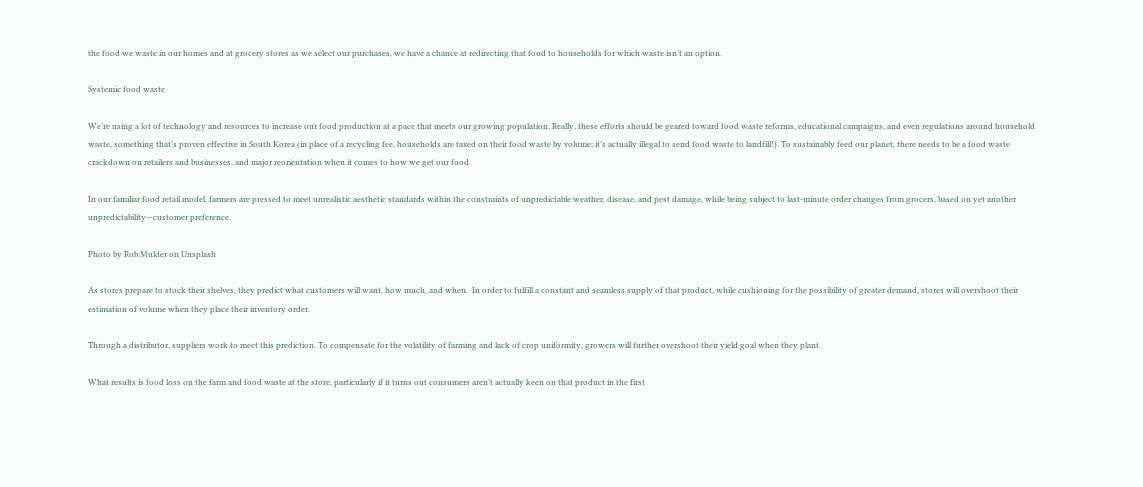the food we waste in our homes and at grocery stores as we select our purchases, we have a chance at redirecting that food to households for which waste isn’t an option.

Systemic food waste

We’re using a lot of technology and resources to increase our food production at a pace that meets our growing population. Really, these efforts should be geared toward food waste reforms, educational campaigns, and even regulations around household waste, something that’s proven effective in South Korea (in place of a recycling fee, households are taxed on their food waste by volume; it’s actually illegal to send food waste to landfill!). To sustainably feed our planet, there needs to be a food waste crackdown on retailers and businesses, and major reorientation when it comes to how we get our food.

In our familiar food retail model, farmers are pressed to meet unrealistic aesthetic standards within the constraints of unpredictable weather, disease, and pest damage, while being subject to last-minute order changes from grocers, based on yet another unpredictability—customer preference.

Photo by Rob Mulder on Unsplash

As stores prepare to stock their shelves, they predict what customers will want, how much, and when.  In order to fulfill a constant and seamless supply of that product, while cushioning for the possibility of greater demand, stores will overshoot their  estimation of volume when they place their inventory order.

Through a distributor, suppliers work to meet this prediction. To compensate for the volatility of farming and lack of crop uniformity, growers will further overshoot their yield goal when they plant.

What results is food loss on the farm and food waste at the store, particularly if it turns out consumers aren’t actually keen on that product in the first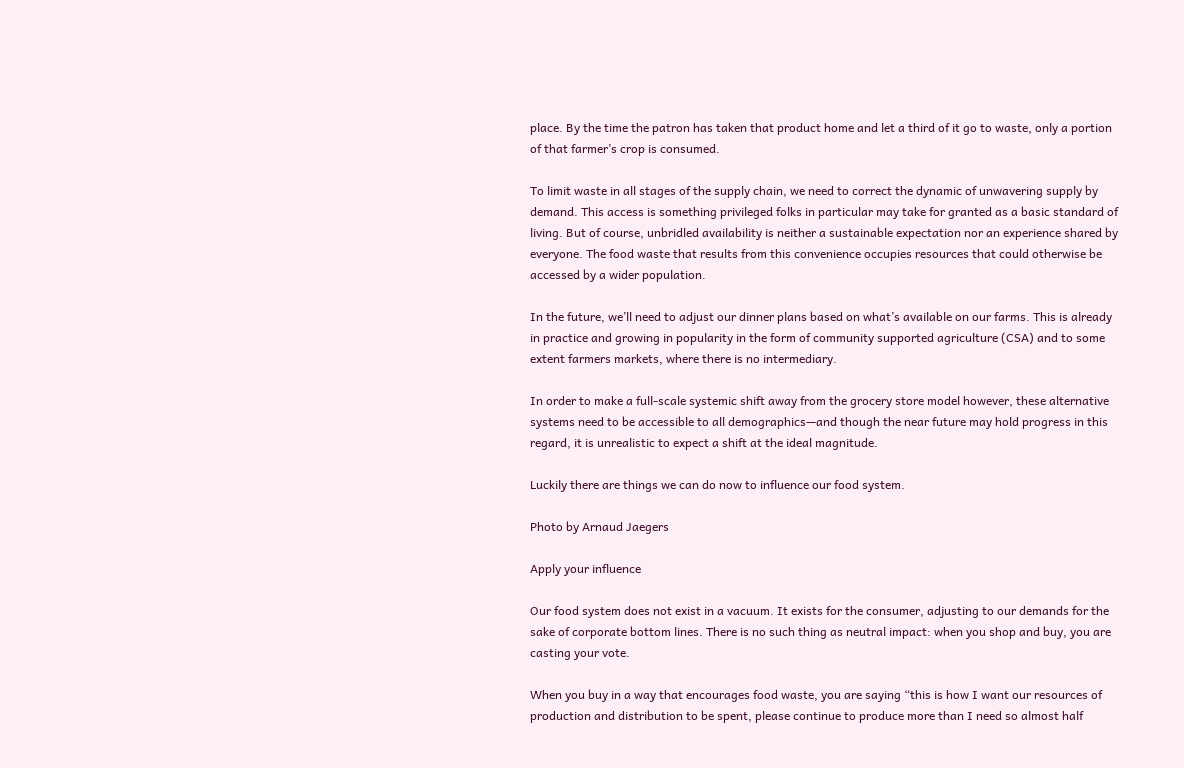place. By the time the patron has taken that product home and let a third of it go to waste, only a portion of that farmer’s crop is consumed.

To limit waste in all stages of the supply chain, we need to correct the dynamic of unwavering supply by demand. This access is something privileged folks in particular may take for granted as a basic standard of living. But of course, unbridled availability is neither a sustainable expectation nor an experience shared by everyone. The food waste that results from this convenience occupies resources that could otherwise be accessed by a wider population.

In the future, we’ll need to adjust our dinner plans based on what’s available on our farms. This is already in practice and growing in popularity in the form of community supported agriculture (CSA) and to some extent farmers markets, where there is no intermediary.

In order to make a full-scale systemic shift away from the grocery store model however, these alternative systems need to be accessible to all demographics—and though the near future may hold progress in this regard, it is unrealistic to expect a shift at the ideal magnitude.

Luckily there are things we can do now to influence our food system.

Photo by Arnaud Jaegers

Apply your influence

Our food system does not exist in a vacuum. It exists for the consumer, adjusting to our demands for the sake of corporate bottom lines. There is no such thing as neutral impact: when you shop and buy, you are casting your vote.

When you buy in a way that encourages food waste, you are saying “this is how I want our resources of production and distribution to be spent, please continue to produce more than I need so almost half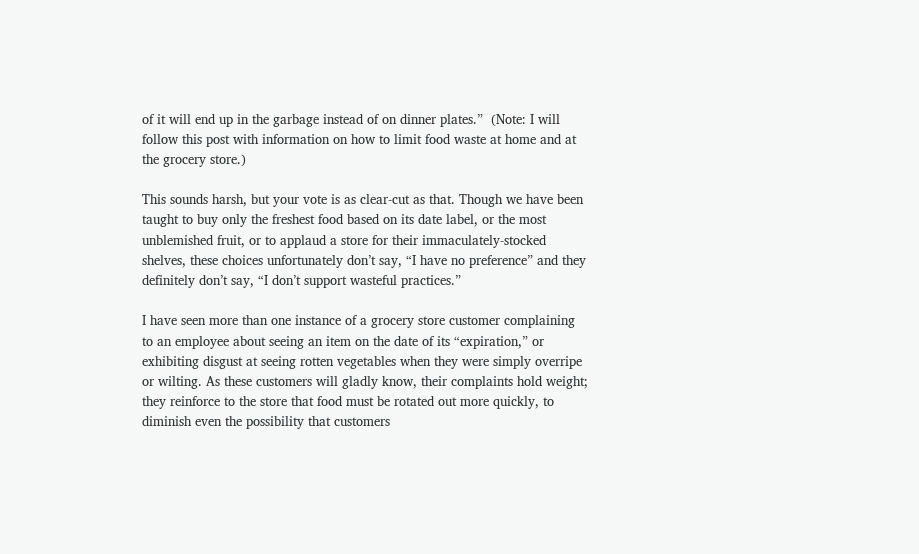of it will end up in the garbage instead of on dinner plates.”  (Note: I will follow this post with information on how to limit food waste at home and at the grocery store.)

This sounds harsh, but your vote is as clear-cut as that. Though we have been taught to buy only the freshest food based on its date label, or the most unblemished fruit, or to applaud a store for their immaculately-stocked shelves, these choices unfortunately don’t say, “I have no preference” and they definitely don’t say, “I don’t support wasteful practices.”

I have seen more than one instance of a grocery store customer complaining to an employee about seeing an item on the date of its “expiration,” or exhibiting disgust at seeing rotten vegetables when they were simply overripe or wilting. As these customers will gladly know, their complaints hold weight; they reinforce to the store that food must be rotated out more quickly, to diminish even the possibility that customers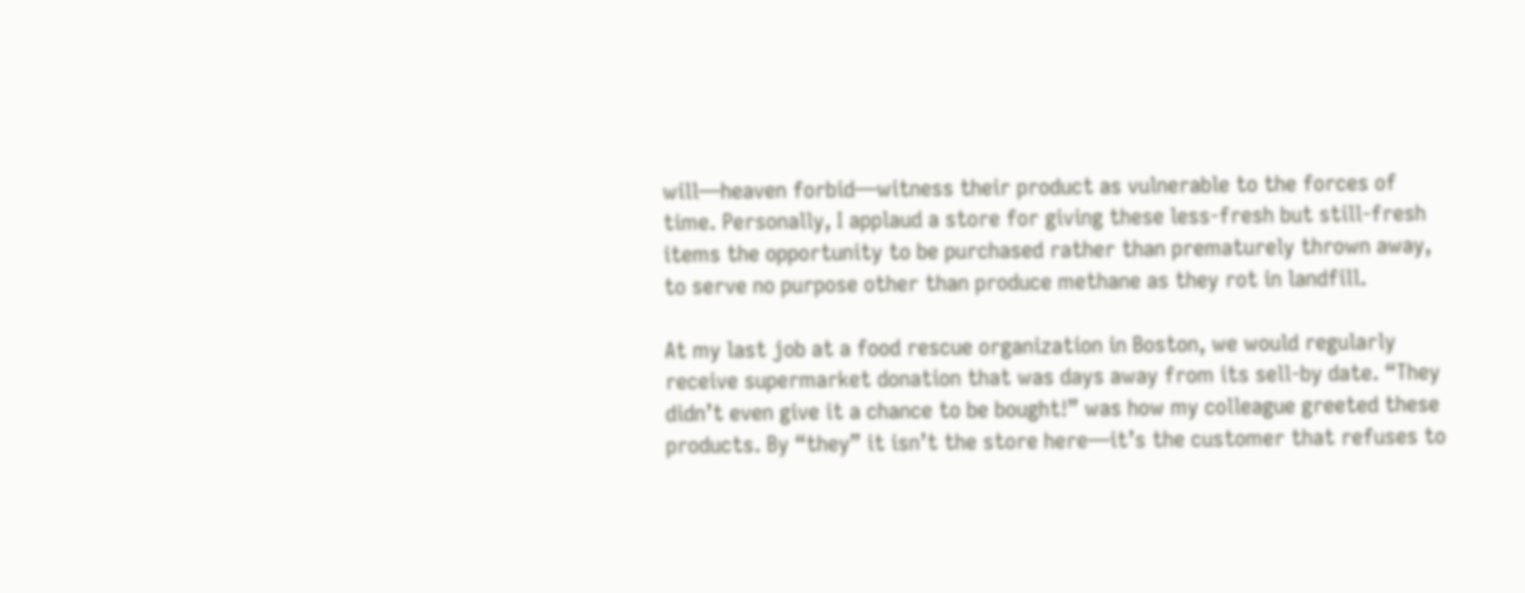will—heaven forbid—witness their product as vulnerable to the forces of time. Personally, I applaud a store for giving these less-fresh but still-fresh items the opportunity to be purchased rather than prematurely thrown away, to serve no purpose other than produce methane as they rot in landfill.

At my last job at a food rescue organization in Boston, we would regularly receive supermarket donation that was days away from its sell-by date. “They didn’t even give it a chance to be bought!” was how my colleague greeted these products. By “they” it isn’t the store here—it’s the customer that refuses to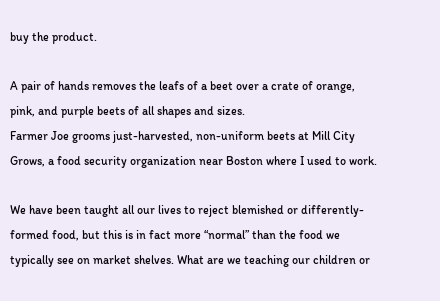buy the product.

A pair of hands removes the leafs of a beet over a crate of orange, pink, and purple beets of all shapes and sizes.
Farmer Joe grooms just-harvested, non-uniform beets at Mill City Grows, a food security organization near Boston where I used to work.

We have been taught all our lives to reject blemished or differently-formed food, but this is in fact more “normal” than the food we typically see on market shelves. What are we teaching our children or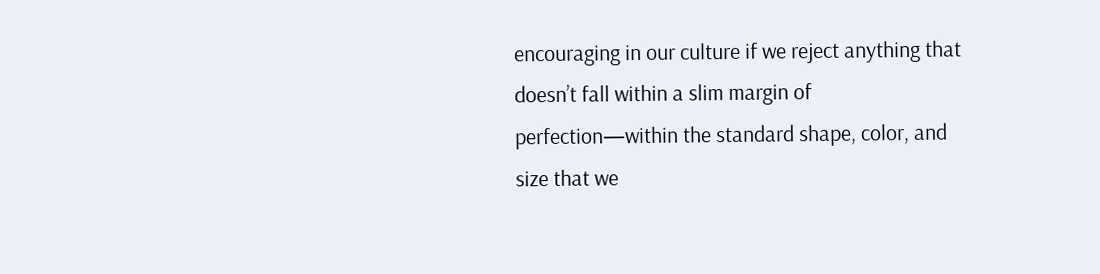encouraging in our culture if we reject anything that doesn’t fall within a slim margin of perfection—within the standard shape, color, and size that we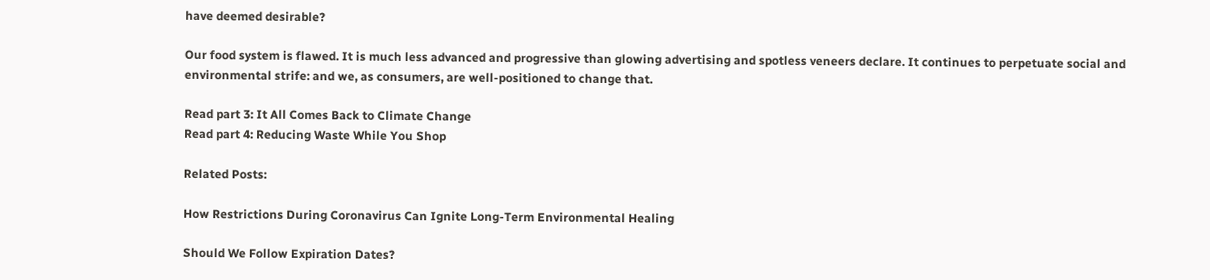have deemed desirable?

Our food system is flawed. It is much less advanced and progressive than glowing advertising and spotless veneers declare. It continues to perpetuate social and environmental strife: and we, as consumers, are well-positioned to change that.

Read part 3: It All Comes Back to Climate Change
Read part 4: Reducing Waste While You Shop

Related Posts:

How Restrictions During Coronavirus Can Ignite Long-Term Environmental Healing

Should We Follow Expiration Dates?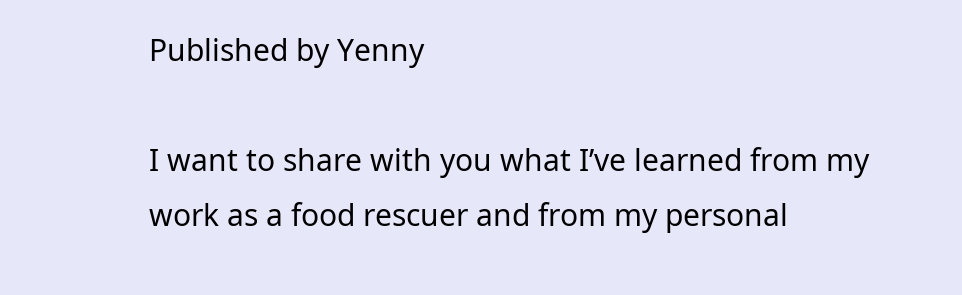Published by Yenny

I want to share with you what I’ve learned from my work as a food rescuer and from my personal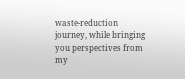waste-reduction journey, while bringing you perspectives from my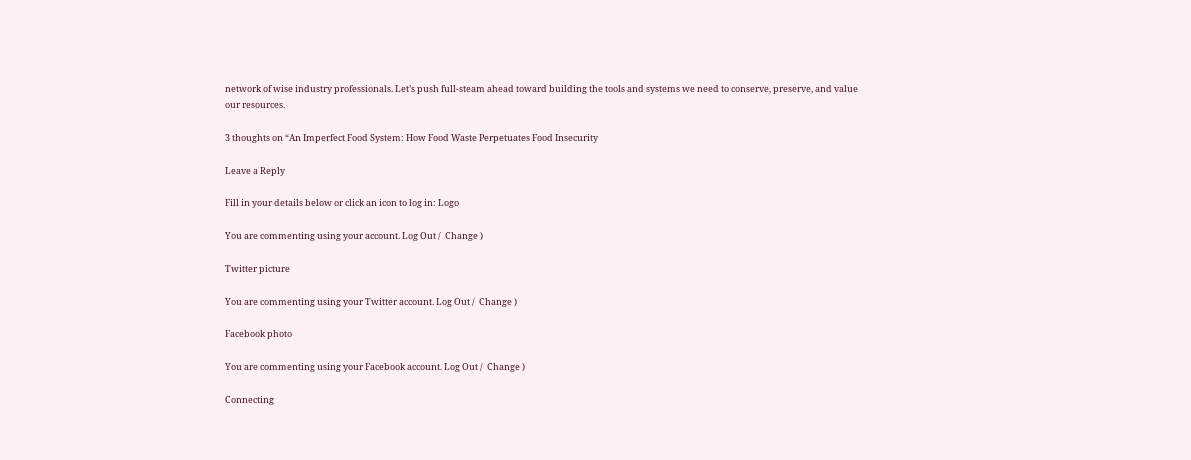network of wise industry professionals. Let’s push full-steam ahead toward building the tools and systems we need to conserve, preserve, and value our resources.

3 thoughts on “An Imperfect Food System: How Food Waste Perpetuates Food Insecurity

Leave a Reply

Fill in your details below or click an icon to log in: Logo

You are commenting using your account. Log Out /  Change )

Twitter picture

You are commenting using your Twitter account. Log Out /  Change )

Facebook photo

You are commenting using your Facebook account. Log Out /  Change )

Connecting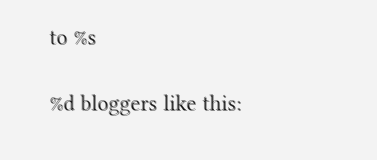to %s

%d bloggers like this: